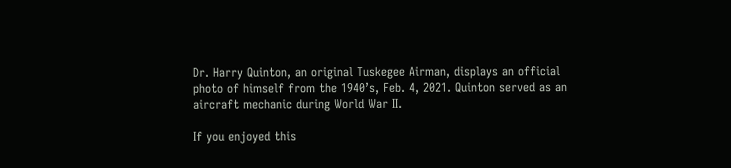Dr. Harry Quinton, an original Tuskegee Airman, displays an official photo of himself from the 1940’s, Feb. 4, 2021. Quinton served as an aircraft mechanic during World War II.

If you enjoyed this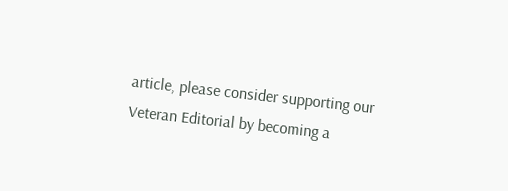article, please consider supporting our Veteran Editorial by becoming a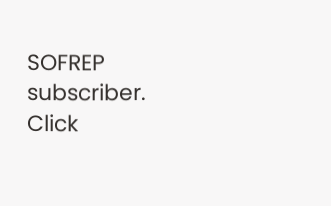SOFREP subscriber. Click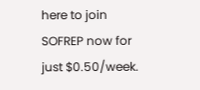here to join SOFREP now for just $0.50/week.